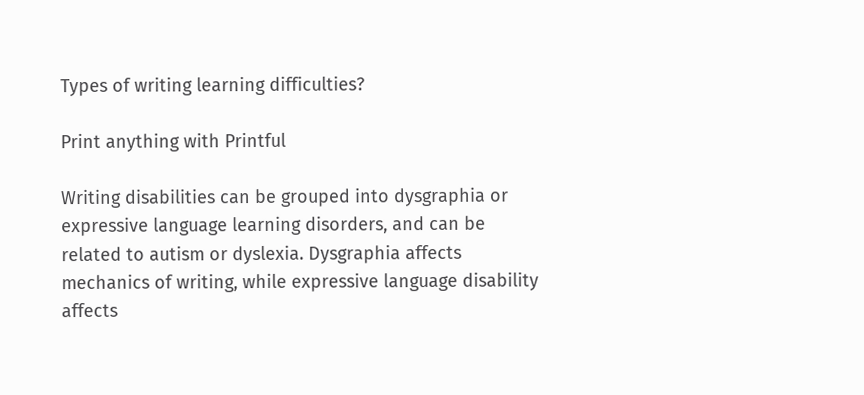Types of writing learning difficulties?

Print anything with Printful

Writing disabilities can be grouped into dysgraphia or expressive language learning disorders, and can be related to autism or dyslexia. Dysgraphia affects mechanics of writing, while expressive language disability affects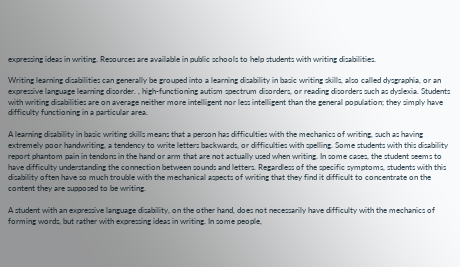expressing ideas in writing. Resources are available in public schools to help students with writing disabilities.

Writing learning disabilities can generally be grouped into a learning disability in basic writing skills, also called dysgraphia, or an expressive language learning disorder. , high-functioning autism spectrum disorders, or reading disorders such as dyslexia. Students with writing disabilities are on average neither more intelligent nor less intelligent than the general population; they simply have difficulty functioning in a particular area.

A learning disability in basic writing skills means that a person has difficulties with the mechanics of writing, such as having extremely poor handwriting, a tendency to write letters backwards, or difficulties with spelling. Some students with this disability report phantom pain in tendons in the hand or arm that are not actually used when writing. In some cases, the student seems to have difficulty understanding the connection between sounds and letters. Regardless of the specific symptoms, students with this disability often have so much trouble with the mechanical aspects of writing that they find it difficult to concentrate on the content they are supposed to be writing.

A student with an expressive language disability, on the other hand, does not necessarily have difficulty with the mechanics of forming words, but rather with expressing ideas in writing. In some people,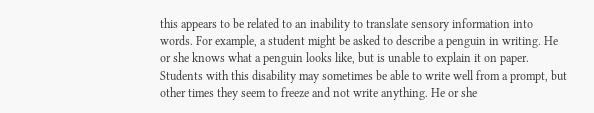this appears to be related to an inability to translate sensory information into words. For example, a student might be asked to describe a penguin in writing. He or she knows what a penguin looks like, but is unable to explain it on paper. Students with this disability may sometimes be able to write well from a prompt, but other times they seem to freeze and not write anything. He or she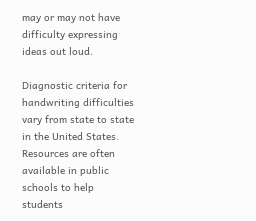may or may not have difficulty expressing ideas out loud.

Diagnostic criteria for handwriting difficulties vary from state to state in the United States. Resources are often available in public schools to help students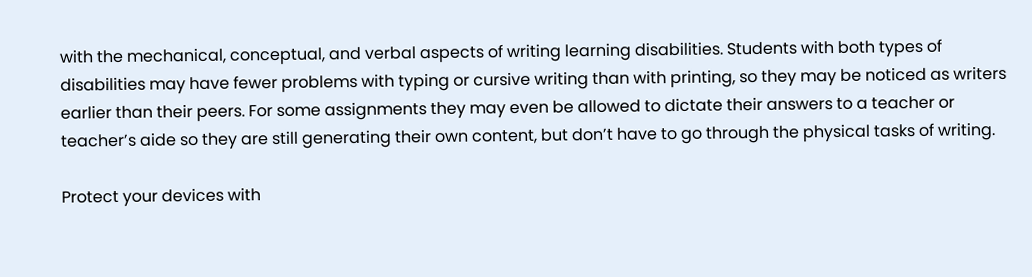with the mechanical, conceptual, and verbal aspects of writing learning disabilities. Students with both types of disabilities may have fewer problems with typing or cursive writing than with printing, so they may be noticed as writers earlier than their peers. For some assignments they may even be allowed to dictate their answers to a teacher or teacher’s aide so they are still generating their own content, but don’t have to go through the physical tasks of writing.

Protect your devices with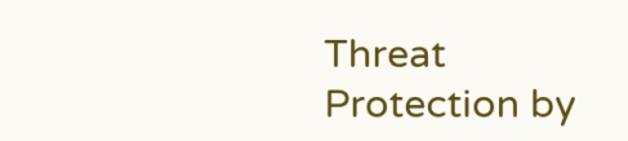Threat Protection by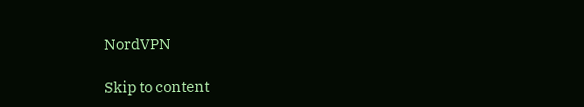NordVPN

Skip to content